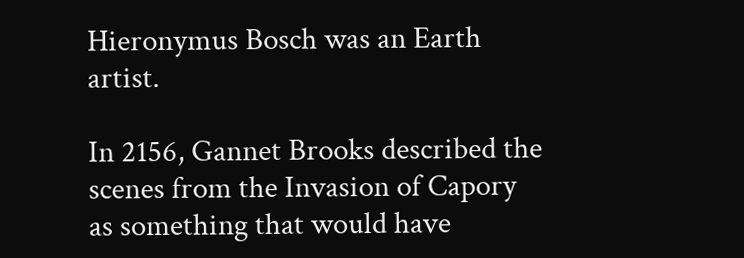Hieronymus Bosch was an Earth artist.

In 2156, Gannet Brooks described the scenes from the Invasion of Capory as something that would have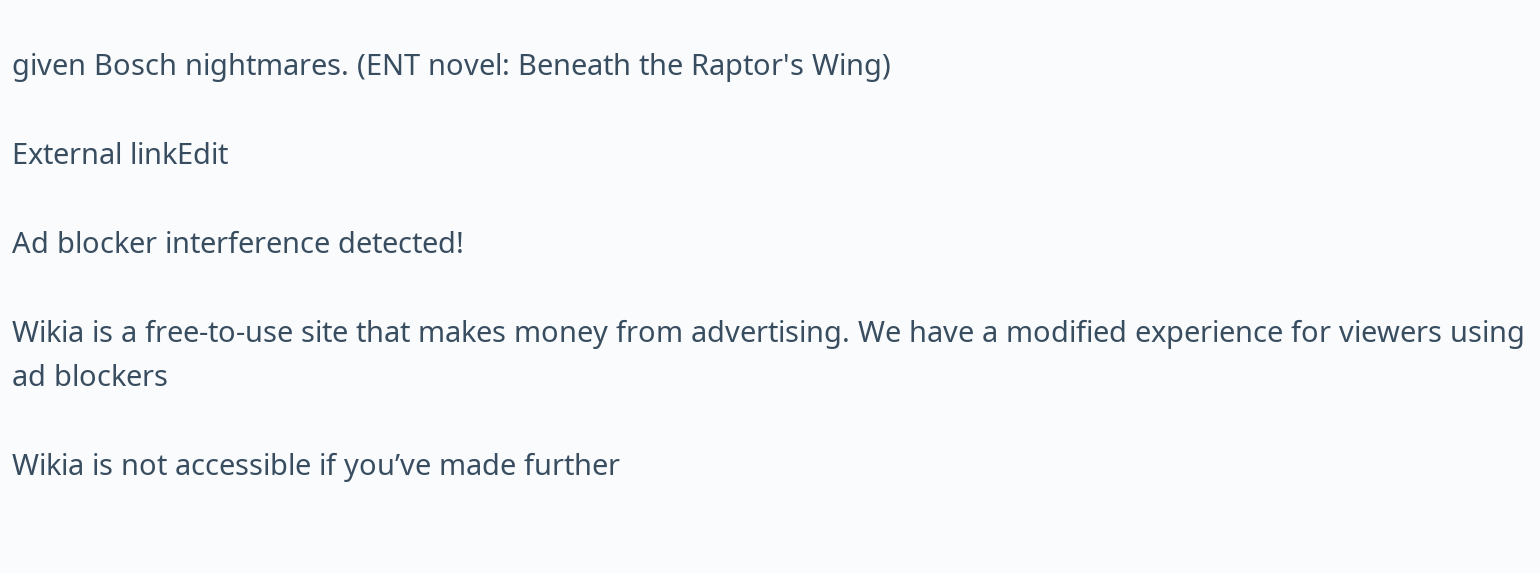given Bosch nightmares. (ENT novel: Beneath the Raptor's Wing)

External linkEdit

Ad blocker interference detected!

Wikia is a free-to-use site that makes money from advertising. We have a modified experience for viewers using ad blockers

Wikia is not accessible if you’ve made further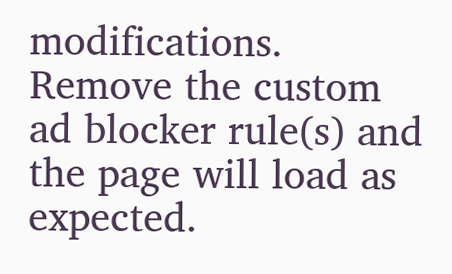modifications. Remove the custom ad blocker rule(s) and the page will load as expected.